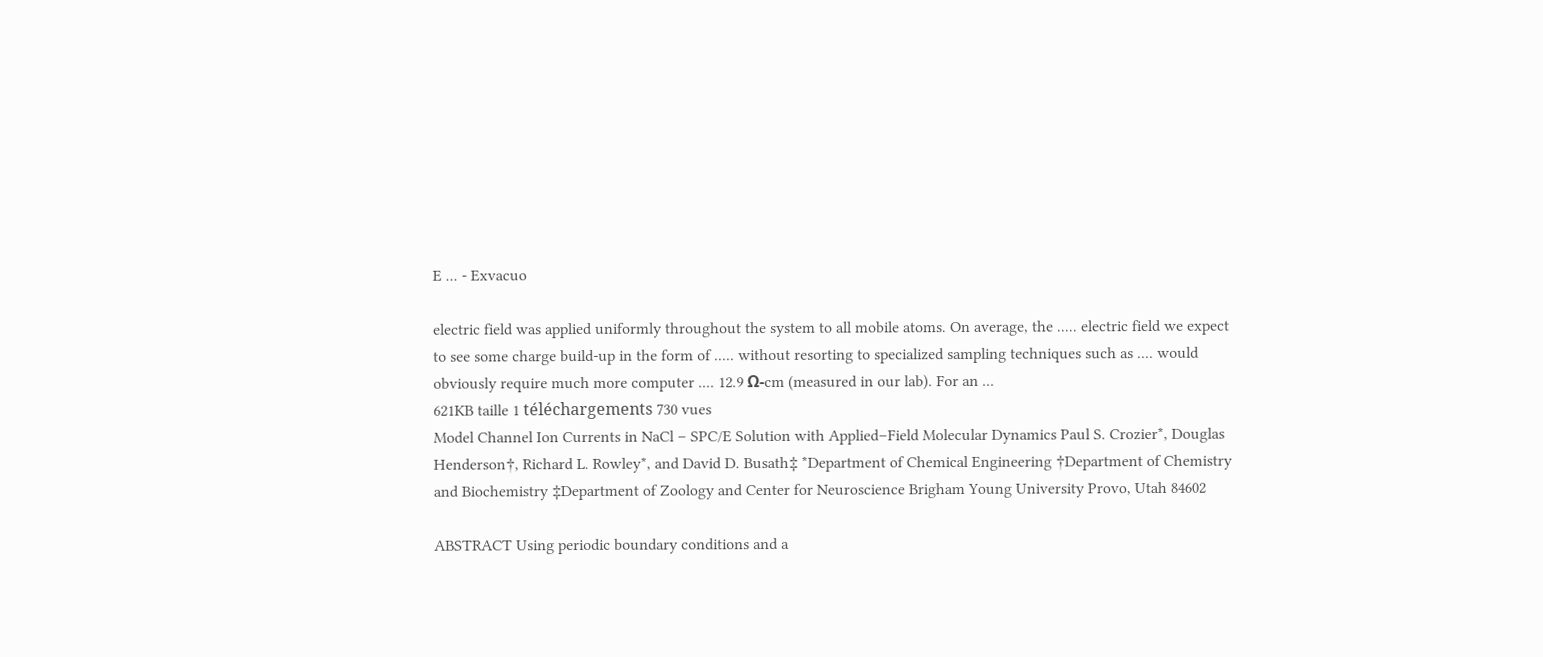E ... - Exvacuo

electric field was applied uniformly throughout the system to all mobile atoms. On average, the ..... electric field we expect to see some charge build-up in the form of ..... without resorting to specialized sampling techniques such as .... would obviously require much more computer .... 12.9 Ω-cm (measured in our lab). For an ...
621KB taille 1 téléchargements 730 vues
Model Channel Ion Currents in NaCl – SPC/E Solution with Applied–Field Molecular Dynamics Paul S. Crozier*, Douglas Henderson†, Richard L. Rowley*, and David D. Busath‡ *Department of Chemical Engineering †Department of Chemistry and Biochemistry ‡Department of Zoology and Center for Neuroscience Brigham Young University Provo, Utah 84602

ABSTRACT Using periodic boundary conditions and a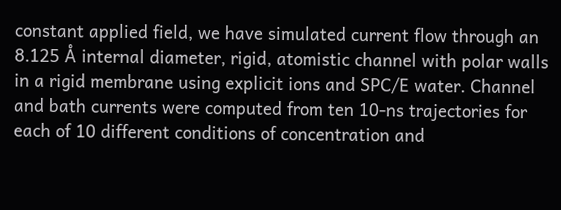constant applied field, we have simulated current flow through an 8.125 Å internal diameter, rigid, atomistic channel with polar walls in a rigid membrane using explicit ions and SPC/E water. Channel and bath currents were computed from ten 10-ns trajectories for each of 10 different conditions of concentration and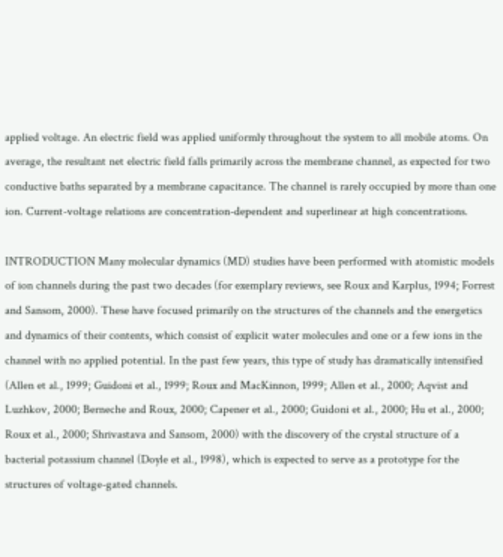applied voltage. An electric field was applied uniformly throughout the system to all mobile atoms. On average, the resultant net electric field falls primarily across the membrane channel, as expected for two conductive baths separated by a membrane capacitance. The channel is rarely occupied by more than one ion. Current-voltage relations are concentration-dependent and superlinear at high concentrations.

INTRODUCTION Many molecular dynamics (MD) studies have been performed with atomistic models of ion channels during the past two decades (for exemplary reviews, see Roux and Karplus, 1994; Forrest and Sansom, 2000). These have focused primarily on the structures of the channels and the energetics and dynamics of their contents, which consist of explicit water molecules and one or a few ions in the channel with no applied potential. In the past few years, this type of study has dramatically intensified (Allen et al., 1999; Guidoni et al., 1999; Roux and MacKinnon, 1999; Allen et al., 2000; Aqvist and Luzhkov, 2000; Berneche and Roux, 2000; Capener et al., 2000; Guidoni et al., 2000; Hu et al., 2000; Roux et al., 2000; Shrivastava and Sansom, 2000) with the discovery of the crystal structure of a bacterial potassium channel (Doyle et al., 1998), which is expected to serve as a prototype for the structures of voltage-gated channels.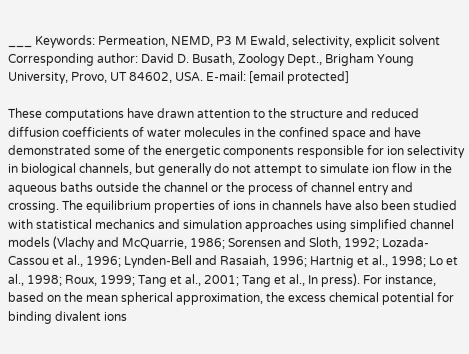___ Keywords: Permeation, NEMD, P3 M Ewald, selectivity, explicit solvent Corresponding author: David D. Busath, Zoology Dept., Brigham Young University, Provo, UT 84602, USA. E-mail: [email protected]

These computations have drawn attention to the structure and reduced diffusion coefficients of water molecules in the confined space and have demonstrated some of the energetic components responsible for ion selectivity in biological channels, but generally do not attempt to simulate ion flow in the aqueous baths outside the channel or the process of channel entry and crossing. The equilibrium properties of ions in channels have also been studied with statistical mechanics and simulation approaches using simplified channel models (Vlachy and McQuarrie, 1986; Sorensen and Sloth, 1992; Lozada-Cassou et al., 1996; Lynden-Bell and Rasaiah, 1996; Hartnig et al., 1998; Lo et al., 1998; Roux, 1999; Tang et al., 2001; Tang et al., In press). For instance, based on the mean spherical approximation, the excess chemical potential for binding divalent ions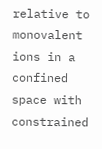relative to monovalent ions in a confined space with constrained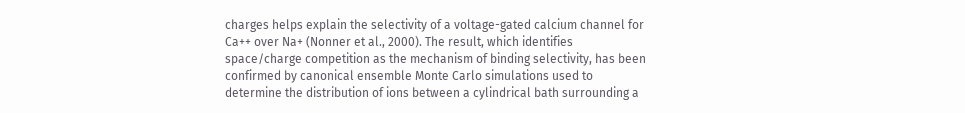charges helps explain the selectivity of a voltage-gated calcium channel for Ca++ over Na+ (Nonner et al., 2000). The result, which identifies space/charge competition as the mechanism of binding selectivity, has been confirmed by canonical ensemble Monte Carlo simulations used to determine the distribution of ions between a cylindrical bath surrounding a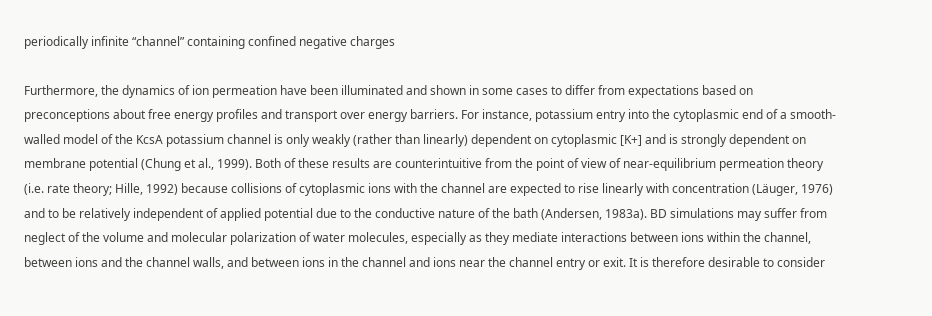periodically infinite “channel” containing confined negative charges

Furthermore, the dynamics of ion permeation have been illuminated and shown in some cases to differ from expectations based on preconceptions about free energy profiles and transport over energy barriers. For instance, potassium entry into the cytoplasmic end of a smooth-walled model of the KcsA potassium channel is only weakly (rather than linearly) dependent on cytoplasmic [K+] and is strongly dependent on membrane potential (Chung et al., 1999). Both of these results are counterintuitive from the point of view of near-equilibrium permeation theory (i.e. rate theory; Hille, 1992) because collisions of cytoplasmic ions with the channel are expected to rise linearly with concentration (Läuger, 1976) and to be relatively independent of applied potential due to the conductive nature of the bath (Andersen, 1983a). BD simulations may suffer from neglect of the volume and molecular polarization of water molecules, especially as they mediate interactions between ions within the channel, between ions and the channel walls, and between ions in the channel and ions near the channel entry or exit. It is therefore desirable to consider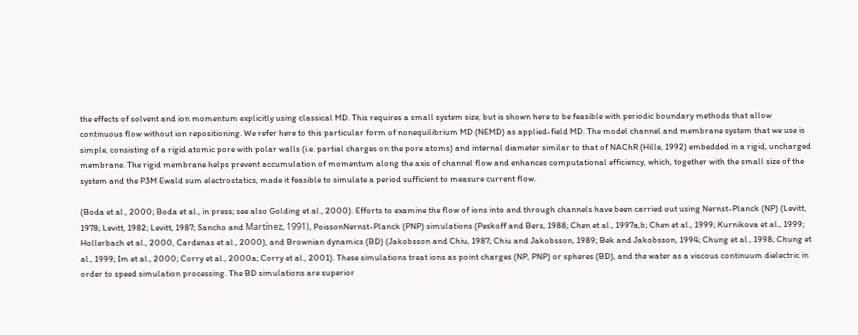the effects of solvent and ion momentum explicitly using classical MD. This requires a small system size, but is shown here to be feasible with periodic boundary methods that allow continuous flow without ion repositioning. We refer here to this particular form of nonequilibrium MD (NEMD) as applied-field MD. The model channel and membrane system that we use is simple, consisting of a rigid atomic pore with polar walls (i.e. partial charges on the pore atoms) and internal diameter similar to that of NAChR (Hille, 1992) embedded in a rigid, uncharged membrane. The rigid membrane helps prevent accumulation of momentum along the axis of channel flow and enhances computational efficiency, which, together with the small size of the system and the P3M Ewald sum electrostatics, made it feasible to simulate a period sufficient to measure current flow.

(Boda et al., 2000; Boda et al., in press; see also Golding et al., 2000). Efforts to examine the flow of ions into and through channels have been carried out using Nernst-Planck (NP) (Levitt, 1978; Levitt, 1982; Levitt, 1987; Sancho and Martínez, 1991), PoissonNernst-Planck (PNP) simulations (Peskoff and Bers, 1988; Chen et al., 1997a,b; Chen et al., 1999; Kurnikova et al., 1999; Hollerbach et al., 2000, Cardenas et al., 2000), and Brownian dynamics (BD) (Jakobsson and Chiu, 1987; Chiu and Jakobsson, 1989; Bek and Jakobsson, 1994; Chung et al., 1998; Chung et al., 1999; Im et al., 2000; Corry et al., 2000a; Corry et al., 2001). These simulations treat ions as point charges (NP, PNP) or spheres (BD), and the water as a viscous continuum dielectric in order to speed simulation processing. The BD simulations are superior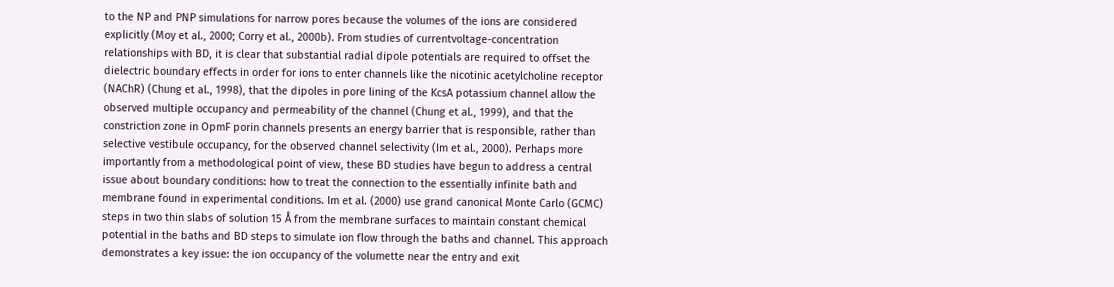to the NP and PNP simulations for narrow pores because the volumes of the ions are considered explicitly (Moy et al., 2000; Corry et al., 2000b). From studies of currentvoltage-concentration relationships with BD, it is clear that substantial radial dipole potentials are required to offset the dielectric boundary effects in order for ions to enter channels like the nicotinic acetylcholine receptor (NAChR) (Chung et al., 1998), that the dipoles in pore lining of the KcsA potassium channel allow the observed multiple occupancy and permeability of the channel (Chung et al., 1999), and that the constriction zone in OpmF porin channels presents an energy barrier that is responsible, rather than selective vestibule occupancy, for the observed channel selectivity (Im et al., 2000). Perhaps more importantly from a methodological point of view, these BD studies have begun to address a central issue about boundary conditions: how to treat the connection to the essentially infinite bath and membrane found in experimental conditions. Im et al. (2000) use grand canonical Monte Carlo (GCMC) steps in two thin slabs of solution 15 Å from the membrane surfaces to maintain constant chemical potential in the baths and BD steps to simulate ion flow through the baths and channel. This approach demonstrates a key issue: the ion occupancy of the volumette near the entry and exit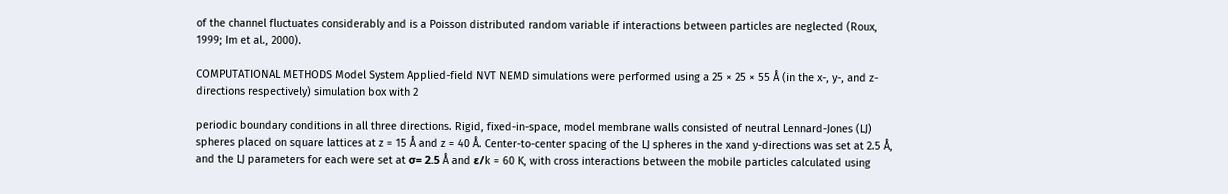of the channel fluctuates considerably and is a Poisson distributed random variable if interactions between particles are neglected (Roux, 1999; Im et al., 2000).

COMPUTATIONAL METHODS Model System Applied-field NVT NEMD simulations were performed using a 25 × 25 × 55 Å (in the x-, y-, and z-directions respectively) simulation box with 2

periodic boundary conditions in all three directions. Rigid, fixed-in-space, model membrane walls consisted of neutral Lennard-Jones (LJ) spheres placed on square lattices at z = 15 Å and z = 40 Å. Center-to-center spacing of the LJ spheres in the xand y-directions was set at 2.5 Å, and the LJ parameters for each were set at σ= 2.5 Å and ε/k = 60 K, with cross interactions between the mobile particles calculated using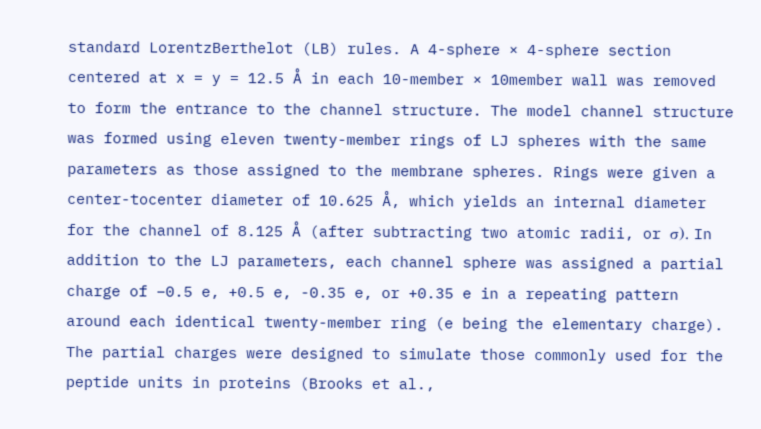standard LorentzBerthelot (LB) rules. A 4-sphere × 4-sphere section centered at x = y = 12.5 Å in each 10-member × 10member wall was removed to form the entrance to the channel structure. The model channel structure was formed using eleven twenty-member rings of LJ spheres with the same parameters as those assigned to the membrane spheres. Rings were given a center-tocenter diameter of 10.625 Å, which yields an internal diameter for the channel of 8.125 Å (after subtracting two atomic radii, or σ). In addition to the LJ parameters, each channel sphere was assigned a partial charge of –0.5 e, +0.5 e, -0.35 e, or +0.35 e in a repeating pattern around each identical twenty-member ring (e being the elementary charge). The partial charges were designed to simulate those commonly used for the peptide units in proteins (Brooks et al.,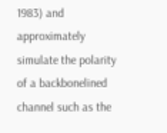1983) and approximately simulate the polarity of a backbonelined channel such as the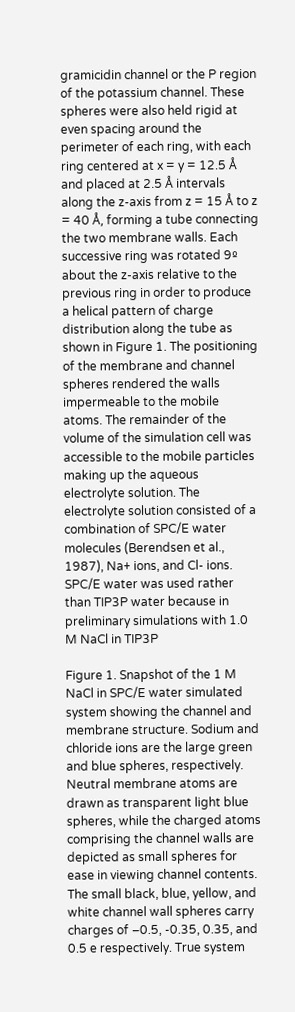gramicidin channel or the P region of the potassium channel. These spheres were also held rigid at even spacing around the perimeter of each ring, with each ring centered at x = y = 12.5 Å and placed at 2.5 Å intervals along the z-axis from z = 15 Å to z = 40 Å, forming a tube connecting the two membrane walls. Each successive ring was rotated 9º about the z-axis relative to the previous ring in order to produce a helical pattern of charge distribution along the tube as shown in Figure 1. The positioning of the membrane and channel spheres rendered the walls impermeable to the mobile atoms. The remainder of the volume of the simulation cell was accessible to the mobile particles making up the aqueous electrolyte solution. The electrolyte solution consisted of a combination of SPC/E water molecules (Berendsen et al., 1987), Na+ ions, and Cl- ions. SPC/E water was used rather than TIP3P water because in preliminary simulations with 1.0 M NaCl in TIP3P

Figure 1. Snapshot of the 1 M NaCl in SPC/E water simulated system showing the channel and membrane structure. Sodium and chloride ions are the large green and blue spheres, respectively. Neutral membrane atoms are drawn as transparent light blue spheres, while the charged atoms comprising the channel walls are depicted as small spheres for ease in viewing channel contents. The small black, blue, yellow, and white channel wall spheres carry charges of –0.5, -0.35, 0.35, and 0.5 e respectively. True system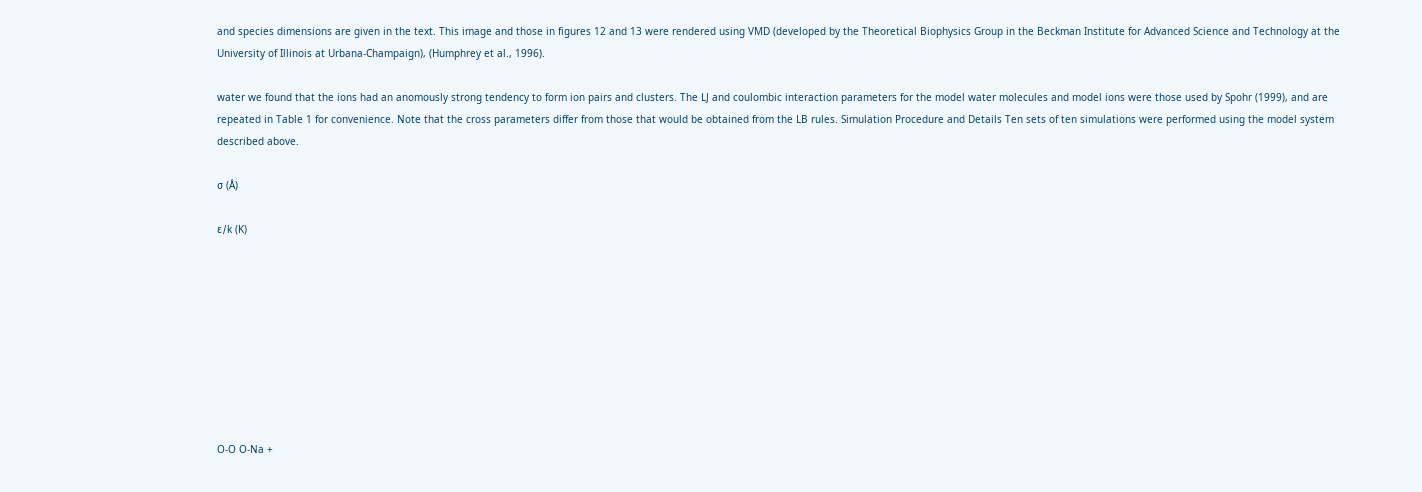and species dimensions are given in the text. This image and those in figures 12 and 13 were rendered using VMD (developed by the Theoretical Biophysics Group in the Beckman Institute for Advanced Science and Technology at the University of Illinois at Urbana-Champaign), (Humphrey et al., 1996).

water we found that the ions had an anomously strong tendency to form ion pairs and clusters. The LJ and coulombic interaction parameters for the model water molecules and model ions were those used by Spohr (1999), and are repeated in Table 1 for convenience. Note that the cross parameters differ from those that would be obtained from the LB rules. Simulation Procedure and Details Ten sets of ten simulations were performed using the model system described above.

σ (Å)

ε/k (K)









O-O O-Na +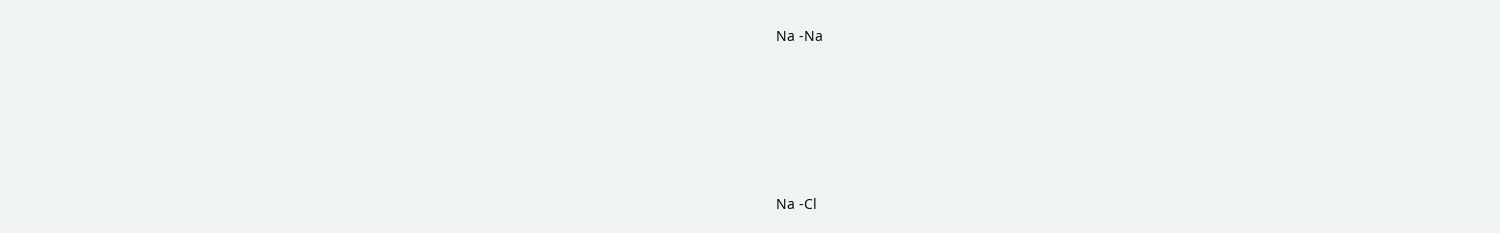Na -Na





Na -Cl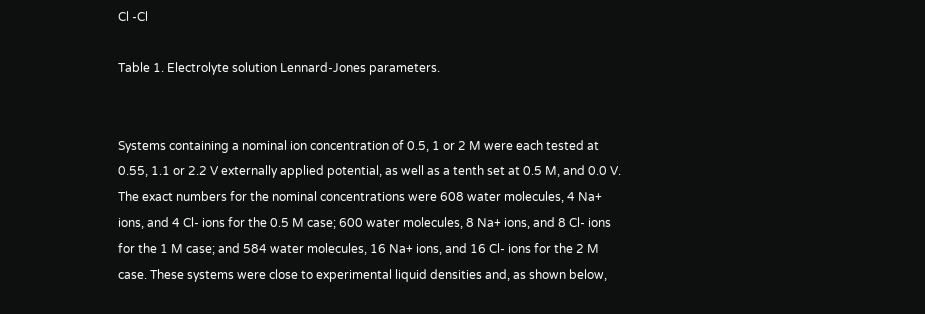Cl -Cl

Table 1. Electrolyte solution Lennard-Jones parameters.


Systems containing a nominal ion concentration of 0.5, 1 or 2 M were each tested at 0.55, 1.1 or 2.2 V externally applied potential, as well as a tenth set at 0.5 M, and 0.0 V. The exact numbers for the nominal concentrations were 608 water molecules, 4 Na+ ions, and 4 Cl- ions for the 0.5 M case; 600 water molecules, 8 Na+ ions, and 8 Cl- ions for the 1 M case; and 584 water molecules, 16 Na+ ions, and 16 Cl- ions for the 2 M case. These systems were close to experimental liquid densities and, as shown below,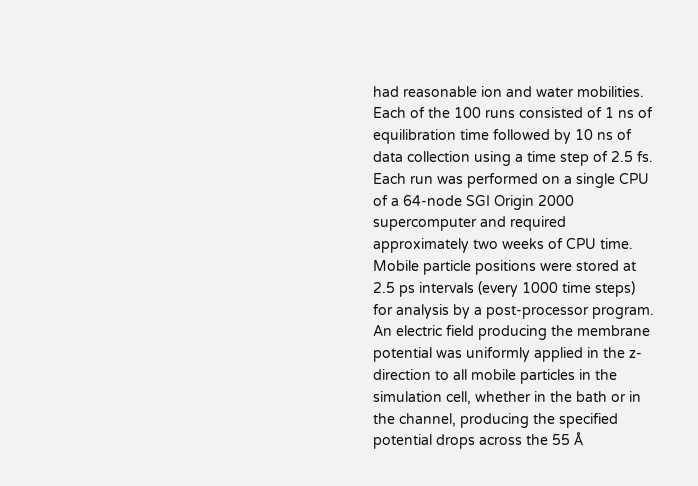had reasonable ion and water mobilities. Each of the 100 runs consisted of 1 ns of equilibration time followed by 10 ns of data collection using a time step of 2.5 fs. Each run was performed on a single CPU of a 64-node SGI Origin 2000 supercomputer and required approximately two weeks of CPU time. Mobile particle positions were stored at 2.5 ps intervals (every 1000 time steps) for analysis by a post-processor program. An electric field producing the membrane potential was uniformly applied in the z-direction to all mobile particles in the simulation cell, whether in the bath or in the channel, producing the specified potential drops across the 55 Å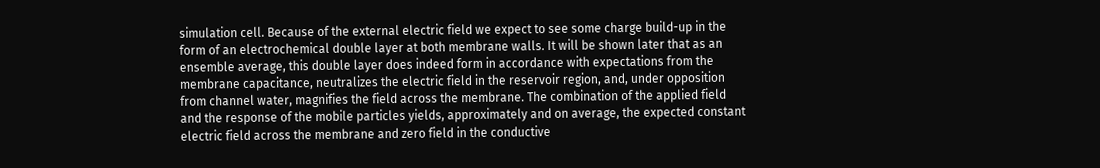simulation cell. Because of the external electric field we expect to see some charge build-up in the form of an electrochemical double layer at both membrane walls. It will be shown later that as an ensemble average, this double layer does indeed form in accordance with expectations from the membrane capacitance, neutralizes the electric field in the reservoir region, and, under opposition from channel water, magnifies the field across the membrane. The combination of the applied field and the response of the mobile particles yields, approximately and on average, the expected constant electric field across the membrane and zero field in the conductive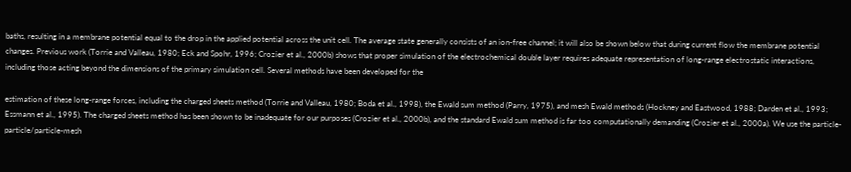baths, resulting in a membrane potential equal to the drop in the applied potential across the unit cell. The average state generally consists of an ion-free channel; it will also be shown below that during current flow the membrane potential changes. Previous work (Torrie and Valleau, 1980; Eck and Spohr, 1996; Crozier et al., 2000b) shows that proper simulation of the electrochemical double layer requires adequate representation of long-range electrostatic interactions, including those acting beyond the dimensions of the primary simulation cell. Several methods have been developed for the

estimation of these long-range forces, including the charged sheets method (Torrie and Valleau, 1980; Boda et al., 1998), the Ewald sum method (Parry, 1975), and mesh Ewald methods (Hockney and Eastwood, 1988; Darden et al., 1993; Essmann et al., 1995). The charged sheets method has been shown to be inadequate for our purposes (Crozier et al., 2000b), and the standard Ewald sum method is far too computationally demanding (Crozier et al., 2000a). We use the particle-particle/particle-mesh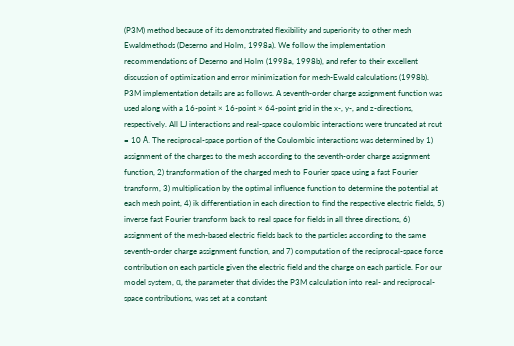(P3M) method because of its demonstrated flexibility and superiority to other mesh Ewaldmethods (Deserno and Holm, 1998a). We follow the implementation recommendations of Deserno and Holm (1998a, 1998b), and refer to their excellent discussion of optimization and error minimization for mesh-Ewald calculations (1998b). P3M implementation details are as follows. A seventh-order charge assignment function was used along with a 16-point × 16-point × 64-point grid in the x-, y-, and z-directions, respectively. All LJ interactions and real-space coulombic interactions were truncated at rcut = 10 Å. The reciprocal-space portion of the Coulombic interactions was determined by 1) assignment of the charges to the mesh according to the seventh-order charge assignment function, 2) transformation of the charged mesh to Fourier space using a fast Fourier transform, 3) multiplication by the optimal influence function to determine the potential at each mesh point, 4) ik differentiation in each direction to find the respective electric fields, 5) inverse fast Fourier transform back to real space for fields in all three directions, 6) assignment of the mesh-based electric fields back to the particles according to the same seventh-order charge assignment function, and 7) computation of the reciprocal-space force contribution on each particle given the electric field and the charge on each particle. For our model system, α, the parameter that divides the P3M calculation into real- and reciprocal-space contributions, was set at a constant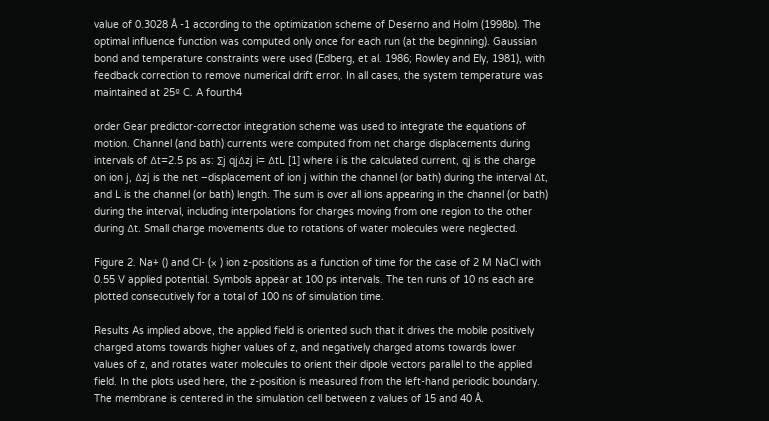value of 0.3028 Å -1 according to the optimization scheme of Deserno and Holm (1998b). The optimal influence function was computed only once for each run (at the beginning). Gaussian bond and temperature constraints were used (Edberg, et al. 1986; Rowley and Ely, 1981), with feedback correction to remove numerical drift error. In all cases, the system temperature was maintained at 25º C. A fourth4

order Gear predictor-corrector integration scheme was used to integrate the equations of motion. Channel (and bath) currents were computed from net charge displacements during intervals of ∆t=2.5 ps as: ∑j qj∆zj i= ∆tL [1] where i is the calculated current, qj is the charge on ion j, ∆zj is the net –displacement of ion j within the channel (or bath) during the interval ∆t, and L is the channel (or bath) length. The sum is over all ions appearing in the channel (or bath) during the interval, including interpolations for charges moving from one region to the other during ∆t. Small charge movements due to rotations of water molecules were neglected.

Figure 2. Na+ () and Cl- (× ) ion z-positions as a function of time for the case of 2 M NaCl with 0.55 V applied potential. Symbols appear at 100 ps intervals. The ten runs of 10 ns each are plotted consecutively for a total of 100 ns of simulation time.

Results As implied above, the applied field is oriented such that it drives the mobile positively charged atoms towards higher values of z, and negatively charged atoms towards lower values of z, and rotates water molecules to orient their dipole vectors parallel to the applied field. In the plots used here, the z-position is measured from the left-hand periodic boundary. The membrane is centered in the simulation cell between z values of 15 and 40 Å.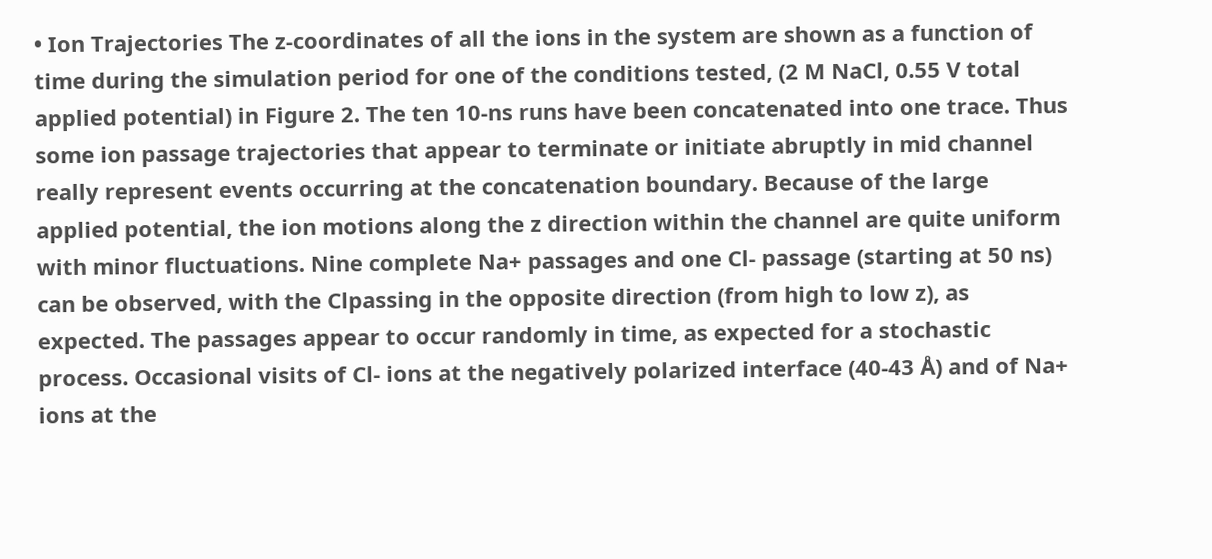• Ion Trajectories The z-coordinates of all the ions in the system are shown as a function of time during the simulation period for one of the conditions tested, (2 M NaCl, 0.55 V total applied potential) in Figure 2. The ten 10-ns runs have been concatenated into one trace. Thus some ion passage trajectories that appear to terminate or initiate abruptly in mid channel really represent events occurring at the concatenation boundary. Because of the large applied potential, the ion motions along the z direction within the channel are quite uniform with minor fluctuations. Nine complete Na+ passages and one Cl- passage (starting at 50 ns) can be observed, with the Clpassing in the opposite direction (from high to low z), as expected. The passages appear to occur randomly in time, as expected for a stochastic process. Occasional visits of Cl- ions at the negatively polarized interface (40-43 Å) and of Na+ ions at the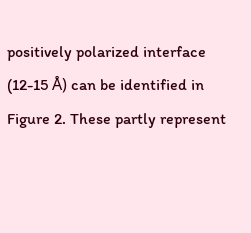positively polarized interface (12-15 Å) can be identified in Figure 2. These partly represent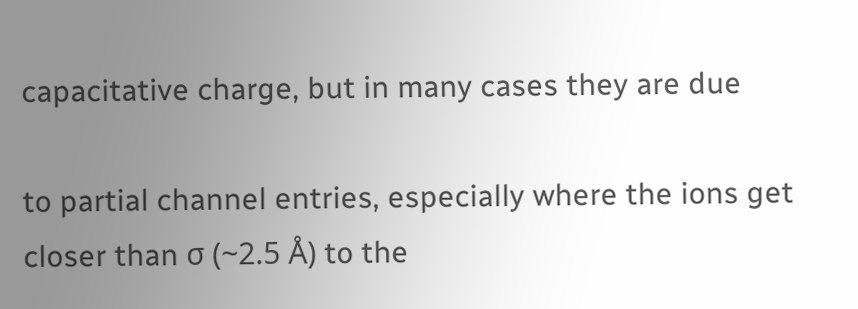capacitative charge, but in many cases they are due

to partial channel entries, especially where the ions get closer than σ (~2.5 Å) to the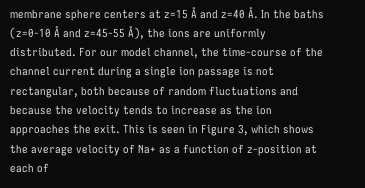membrane sphere centers at z=15 Å and z=40 Å. In the baths (z=0-10 Å and z=45-55 Å), the ions are uniformly distributed. For our model channel, the time-course of the channel current during a single ion passage is not rectangular, both because of random fluctuations and because the velocity tends to increase as the ion approaches the exit. This is seen in Figure 3, which shows the average velocity of Na+ as a function of z-position at each of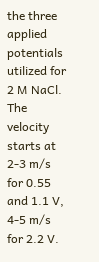the three applied potentials utilized for 2 M NaCl. The velocity starts at 2-3 m/s for 0.55 and 1.1 V, 4-5 m/s for 2.2 V.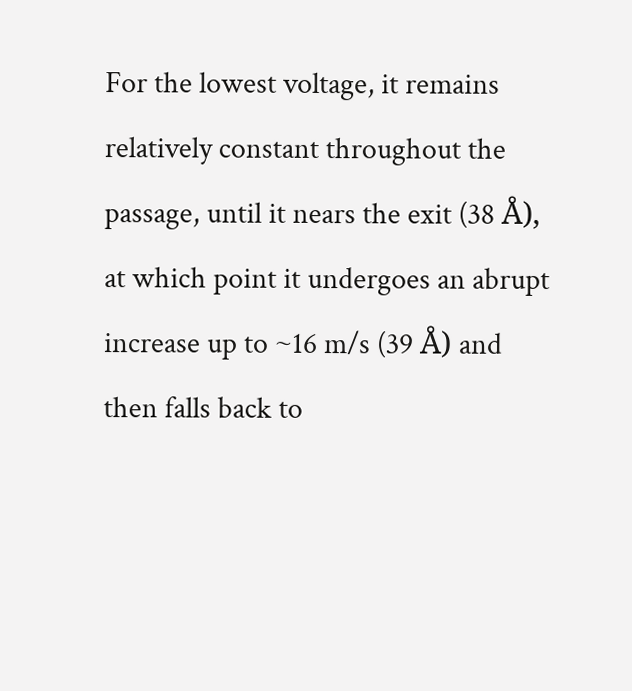For the lowest voltage, it remains relatively constant throughout the passage, until it nears the exit (38 Å), at which point it undergoes an abrupt increase up to ~16 m/s (39 Å) and then falls back to